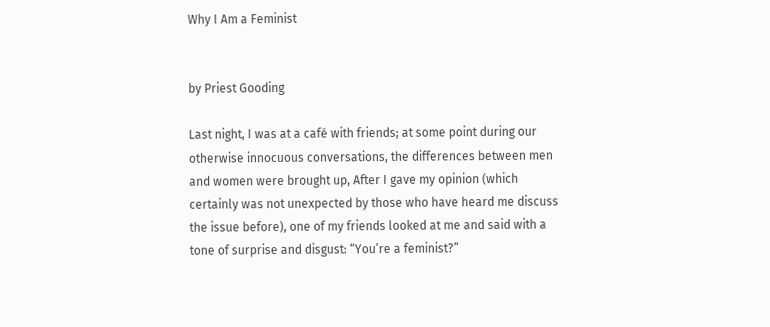Why I Am a Feminist


by Priest Gooding

Last night, I was at a café with friends; at some point during our otherwise innocuous conversations, the differences between men and women were brought up, After I gave my opinion (which certainly was not unexpected by those who have heard me discuss the issue before), one of my friends looked at me and said with a tone of surprise and disgust: “You’re a feminist?”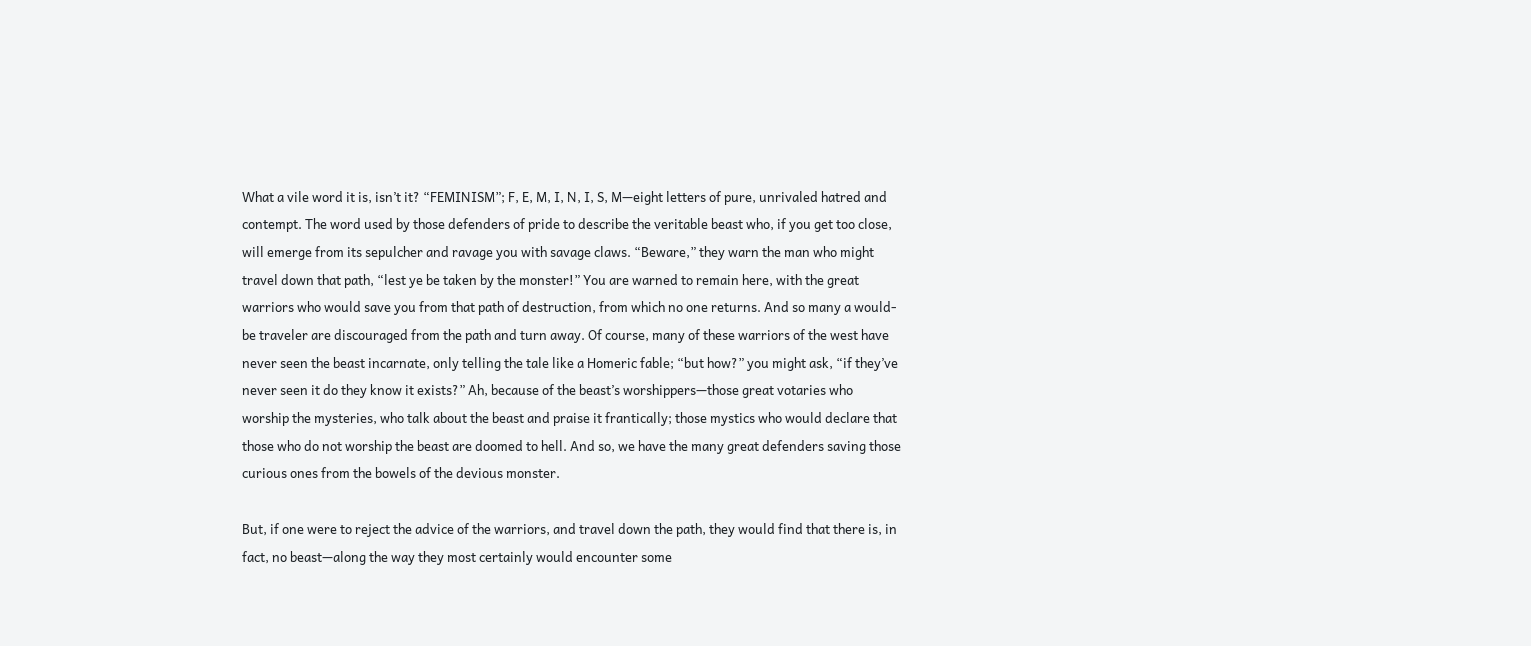What a vile word it is, isn’t it? “FEMINISM”; F, E, M, I, N, I, S, M—eight letters of pure, unrivaled hatred and contempt. The word used by those defenders of pride to describe the veritable beast who, if you get too close, will emerge from its sepulcher and ravage you with savage claws. “Beware,” they warn the man who might travel down that path, “lest ye be taken by the monster!” You are warned to remain here, with the great warriors who would save you from that path of destruction, from which no one returns. And so many a would-be traveler are discouraged from the path and turn away. Of course, many of these warriors of the west have never seen the beast incarnate, only telling the tale like a Homeric fable; “but how?” you might ask, “if they’ve never seen it do they know it exists?” Ah, because of the beast’s worshippers—those great votaries who worship the mysteries, who talk about the beast and praise it frantically; those mystics who would declare that those who do not worship the beast are doomed to hell. And so, we have the many great defenders saving those curious ones from the bowels of the devious monster.

But, if one were to reject the advice of the warriors, and travel down the path, they would find that there is, in fact, no beast—along the way they most certainly would encounter some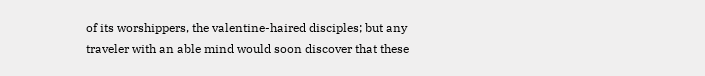of its worshippers, the valentine-haired disciples; but any traveler with an able mind would soon discover that these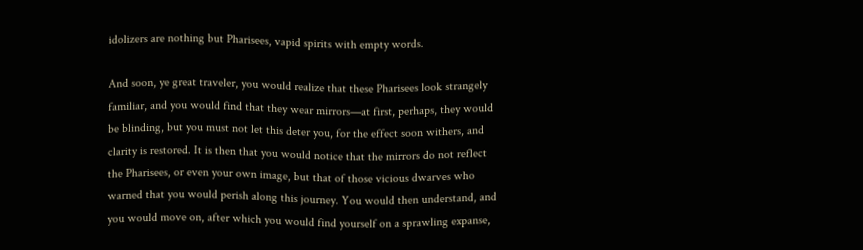idolizers are nothing but Pharisees, vapid spirits with empty words.

And soon, ye great traveler, you would realize that these Pharisees look strangely familiar, and you would find that they wear mirrors—at first, perhaps, they would be blinding, but you must not let this deter you, for the effect soon withers, and clarity is restored. It is then that you would notice that the mirrors do not reflect the Pharisees, or even your own image, but that of those vicious dwarves who warned that you would perish along this journey. You would then understand, and you would move on, after which you would find yourself on a sprawling expanse,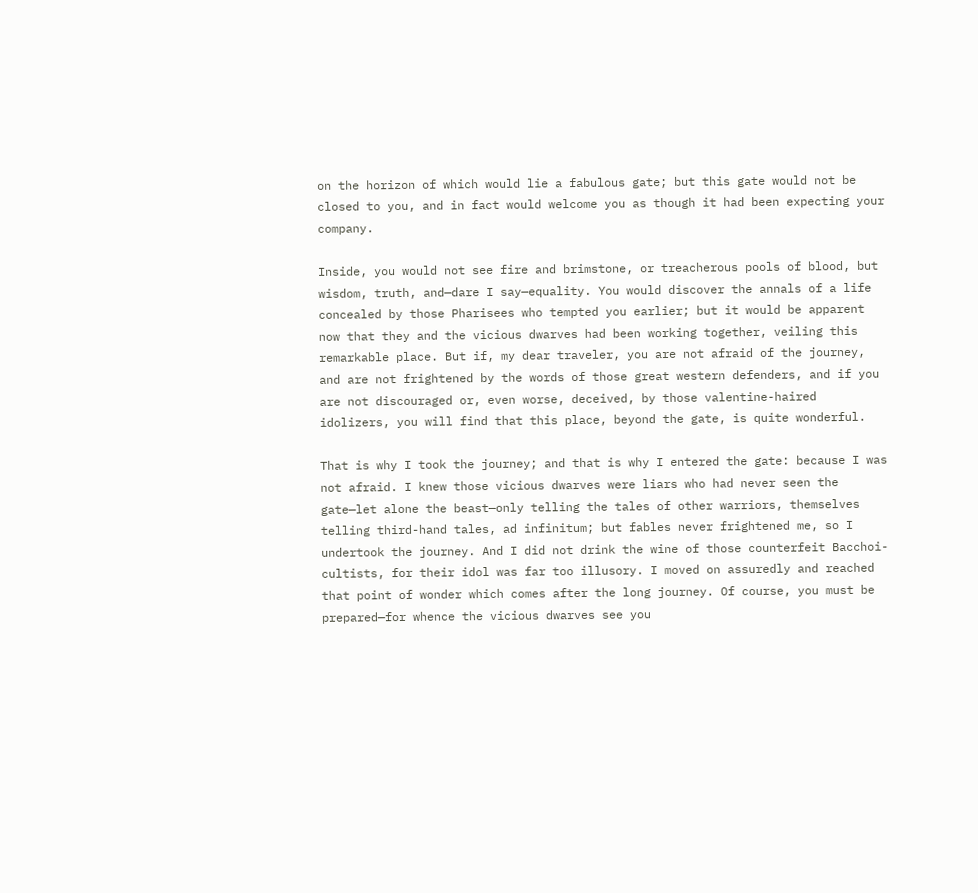on the horizon of which would lie a fabulous gate; but this gate would not be closed to you, and in fact would welcome you as though it had been expecting your company.

Inside, you would not see fire and brimstone, or treacherous pools of blood, but wisdom, truth, and—dare I say—equality. You would discover the annals of a life concealed by those Pharisees who tempted you earlier; but it would be apparent now that they and the vicious dwarves had been working together, veiling this remarkable place. But if, my dear traveler, you are not afraid of the journey, and are not frightened by the words of those great western defenders, and if you are not discouraged or, even worse, deceived, by those valentine-haired idolizers, you will find that this place, beyond the gate, is quite wonderful.

That is why I took the journey; and that is why I entered the gate: because I was not afraid. I knew those vicious dwarves were liars who had never seen the gate—let alone the beast—only telling the tales of other warriors, themselves telling third-hand tales, ad infinitum; but fables never frightened me, so I undertook the journey. And I did not drink the wine of those counterfeit Bacchoi-cultists, for their idol was far too illusory. I moved on assuredly and reached that point of wonder which comes after the long journey. Of course, you must be prepared—for whence the vicious dwarves see you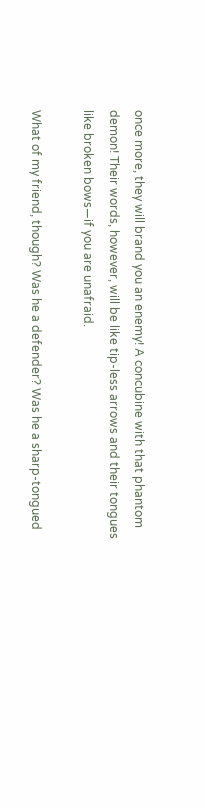once more, they will brand you an enemy! A concubine with that phantom demon! Their words, however, will be like tip-less arrows and their tongues like broken bows—if you are unafraid.

What of my friend, though? Was he a defender? Was he a sharp-tongued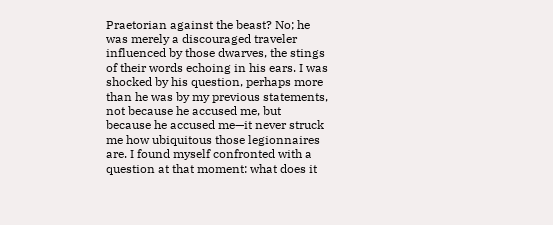Praetorian against the beast? No; he was merely a discouraged traveler influenced by those dwarves, the stings of their words echoing in his ears. I was shocked by his question, perhaps more than he was by my previous statements, not because he accused me, but because he accused me—it never struck me how ubiquitous those legionnaires are. I found myself confronted with a question at that moment: what does it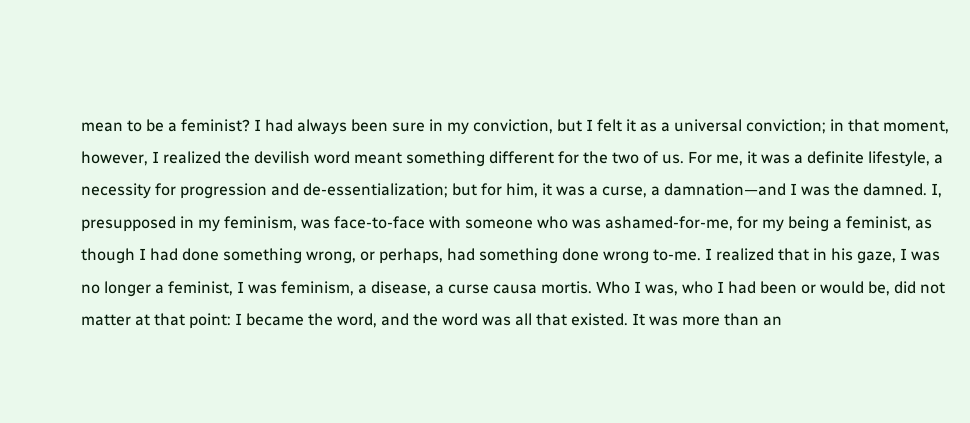mean to be a feminist? I had always been sure in my conviction, but I felt it as a universal conviction; in that moment, however, I realized the devilish word meant something different for the two of us. For me, it was a definite lifestyle, a necessity for progression and de-essentialization; but for him, it was a curse, a damnation—and I was the damned. I, presupposed in my feminism, was face-to-face with someone who was ashamed-for-me, for my being a feminist, as though I had done something wrong, or perhaps, had something done wrong to-me. I realized that in his gaze, I was no longer a feminist, I was feminism, a disease, a curse causa mortis. Who I was, who I had been or would be, did not matter at that point: I became the word, and the word was all that existed. It was more than an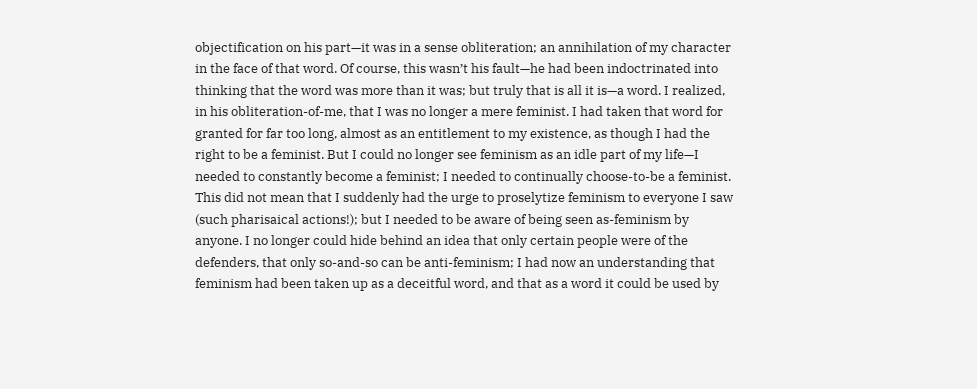objectification on his part—it was in a sense obliteration; an annihilation of my character in the face of that word. Of course, this wasn’t his fault—he had been indoctrinated into thinking that the word was more than it was; but truly that is all it is—a word. I realized, in his obliteration-of-me, that I was no longer a mere feminist. I had taken that word for granted for far too long, almost as an entitlement to my existence, as though I had the right to be a feminist. But I could no longer see feminism as an idle part of my life—I needed to constantly become a feminist; I needed to continually choose-to-be a feminist. This did not mean that I suddenly had the urge to proselytize feminism to everyone I saw (such pharisaical actions!); but I needed to be aware of being seen as-feminism by anyone. I no longer could hide behind an idea that only certain people were of the defenders, that only so-and-so can be anti-feminism; I had now an understanding that feminism had been taken up as a deceitful word, and that as a word it could be used by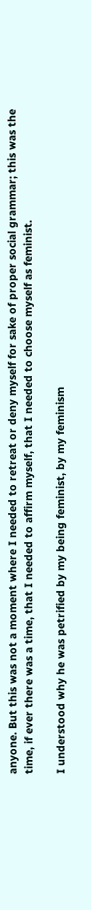anyone. But this was not a moment where I needed to retreat or deny myself for sake of proper social grammar; this was the time, if ever there was a time, that I needed to affirm myself, that I needed to choose myself as feminist.

I understood why he was petrified by my being feminist, by my feminism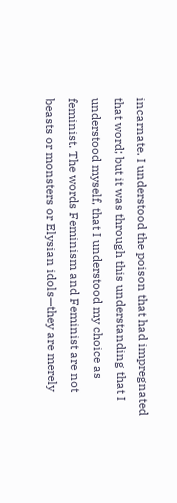incarnate. I understood the poison that had impregnated that word; but it was through this understanding that I understood myself, that I understood my choice as feminist. The words Feminism and Feminist are not beasts or monsters or Elysian idols—they are merely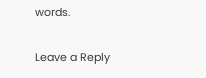words.

Leave a Reply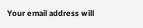Your email address will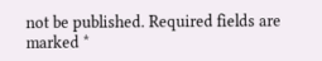not be published. Required fields are marked *